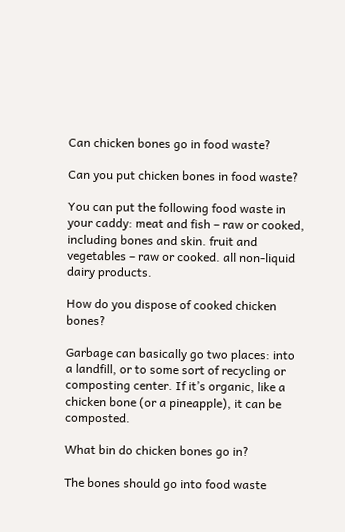Can chicken bones go in food waste?

Can you put chicken bones in food waste?

You can put the following food waste in your caddy: meat and fish – raw or cooked, including bones and skin. fruit and vegetables – raw or cooked. all non-liquid dairy products.

How do you dispose of cooked chicken bones?

Garbage can basically go two places: into a landfill, or to some sort of recycling or composting center. If it’s organic, like a chicken bone (or a pineapple), it can be composted.

What bin do chicken bones go in?

The bones should go into food waste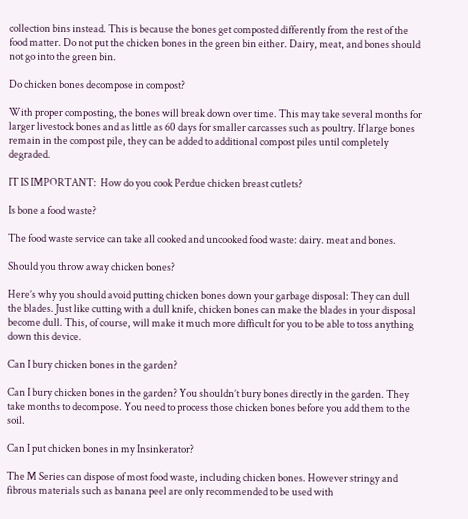collection bins instead. This is because the bones get composted differently from the rest of the food matter. Do not put the chicken bones in the green bin either. Dairy, meat, and bones should not go into the green bin.

Do chicken bones decompose in compost?

With proper composting, the bones will break down over time. This may take several months for larger livestock bones and as little as 60 days for smaller carcasses such as poultry. If large bones remain in the compost pile, they can be added to additional compost piles until completely degraded.

IT IS IMPORTANT:  How do you cook Perdue chicken breast cutlets?

Is bone a food waste?

The food waste service can take all cooked and uncooked food waste: dairy. meat and bones.

Should you throw away chicken bones?

Here’s why you should avoid putting chicken bones down your garbage disposal: They can dull the blades. Just like cutting with a dull knife, chicken bones can make the blades in your disposal become dull. This, of course, will make it much more difficult for you to be able to toss anything down this device.

Can I bury chicken bones in the garden?

Can I bury chicken bones in the garden? You shouldn’t bury bones directly in the garden. They take months to decompose. You need to process those chicken bones before you add them to the soil.

Can I put chicken bones in my Insinkerator?

The M Series can dispose of most food waste, including chicken bones. However stringy and fibrous materials such as banana peel are only recommended to be used with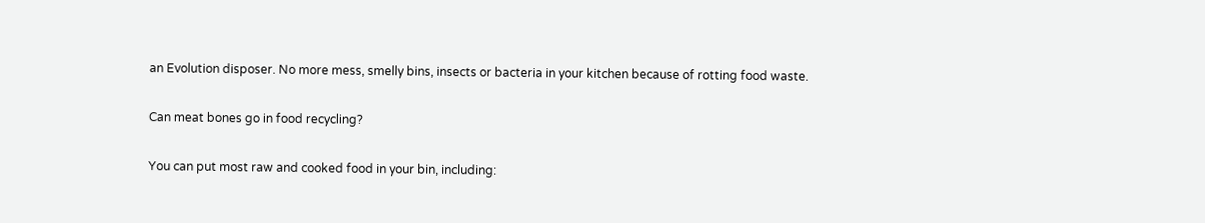an Evolution disposer. No more mess, smelly bins, insects or bacteria in your kitchen because of rotting food waste.

Can meat bones go in food recycling?

You can put most raw and cooked food in your bin, including: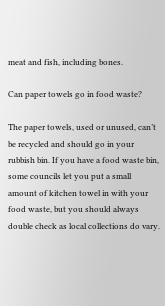meat and fish, including bones.

Can paper towels go in food waste?

The paper towels, used or unused, can’t be recycled and should go in your rubbish bin. If you have a food waste bin, some councils let you put a small amount of kitchen towel in with your food waste, but you should always double check as local collections do vary.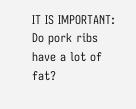IT IS IMPORTANT:  Do pork ribs have a lot of fat?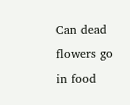Can dead flowers go in food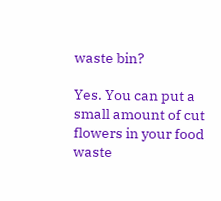waste bin?

Yes. You can put a small amount of cut flowers in your food waste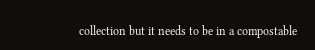collection but it needs to be in a compostable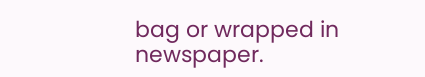bag or wrapped in newspaper.